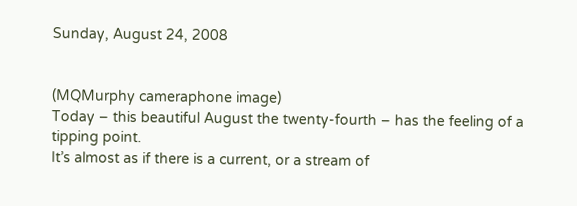Sunday, August 24, 2008


(MQMurphy cameraphone image)
Today – this beautiful August the twenty-fourth – has the feeling of a tipping point.
It’s almost as if there is a current, or a stream of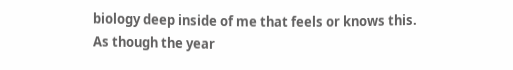biology deep inside of me that feels or knows this.
As though the year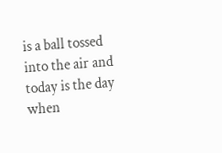is a ball tossed into the air and today is the day when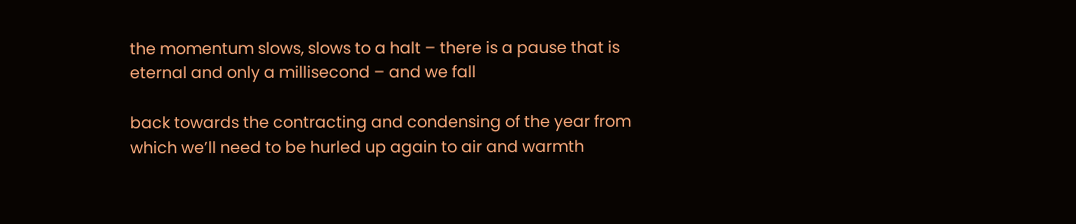the momentum slows, slows to a halt – there is a pause that is
eternal and only a millisecond – and we fall

back towards the contracting and condensing of the year from which we’ll need to be hurled up again to air and warmth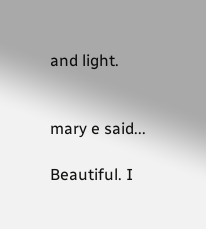and light.


mary e said...

Beautiful. I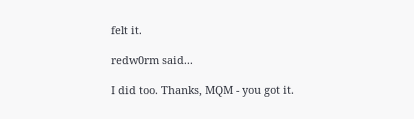felt it.

redw0rm said...

I did too. Thanks, MQM - you got it.